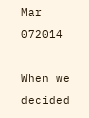Mar 072014

When we decided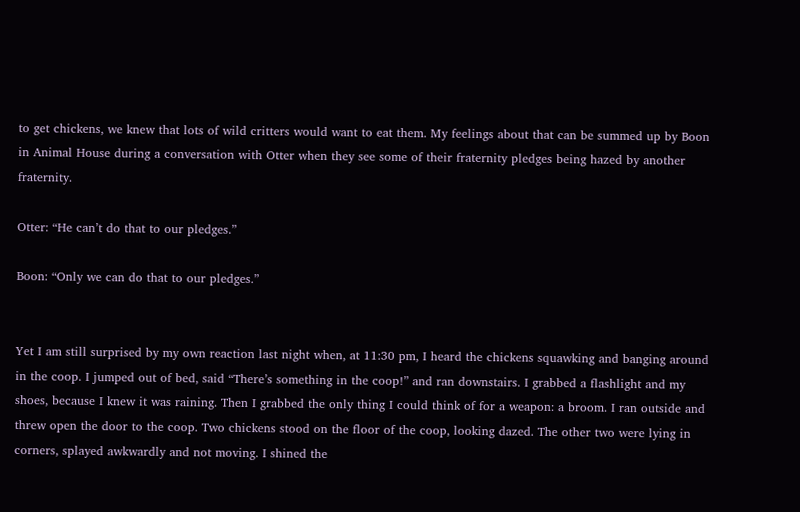to get chickens, we knew that lots of wild critters would want to eat them. My feelings about that can be summed up by Boon in Animal House during a conversation with Otter when they see some of their fraternity pledges being hazed by another fraternity.

Otter: “He can’t do that to our pledges.”

Boon: “Only we can do that to our pledges.”


Yet I am still surprised by my own reaction last night when, at 11:30 pm, I heard the chickens squawking and banging around in the coop. I jumped out of bed, said “There’s something in the coop!” and ran downstairs. I grabbed a flashlight and my shoes, because I knew it was raining. Then I grabbed the only thing I could think of for a weapon: a broom. I ran outside and threw open the door to the coop. Two chickens stood on the floor of the coop, looking dazed. The other two were lying in corners, splayed awkwardly and not moving. I shined the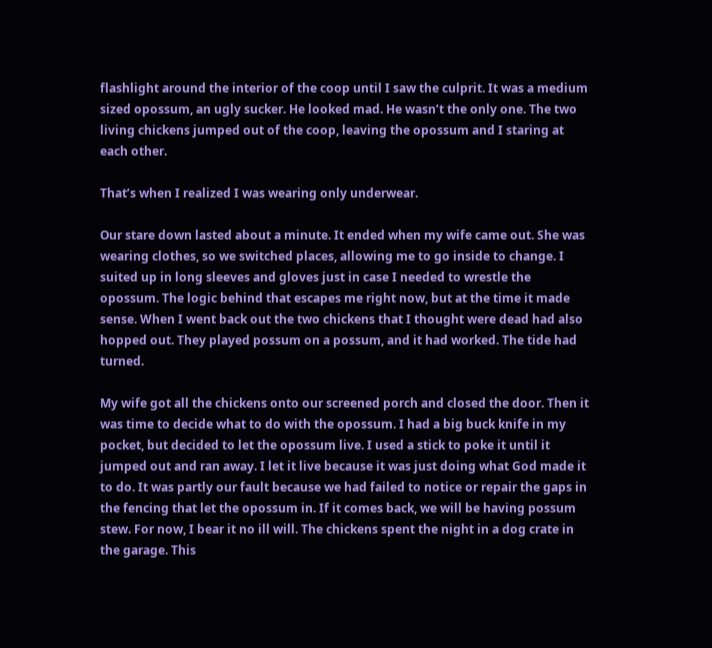flashlight around the interior of the coop until I saw the culprit. It was a medium sized opossum, an ugly sucker. He looked mad. He wasn’t the only one. The two living chickens jumped out of the coop, leaving the opossum and I staring at each other.

That’s when I realized I was wearing only underwear.

Our stare down lasted about a minute. It ended when my wife came out. She was wearing clothes, so we switched places, allowing me to go inside to change. I suited up in long sleeves and gloves just in case I needed to wrestle the opossum. The logic behind that escapes me right now, but at the time it made sense. When I went back out the two chickens that I thought were dead had also hopped out. They played possum on a possum, and it had worked. The tide had turned.

My wife got all the chickens onto our screened porch and closed the door. Then it was time to decide what to do with the opossum. I had a big buck knife in my pocket, but decided to let the opossum live. I used a stick to poke it until it jumped out and ran away. I let it live because it was just doing what God made it to do. It was partly our fault because we had failed to notice or repair the gaps in the fencing that let the opossum in. If it comes back, we will be having possum stew. For now, I bear it no ill will. The chickens spent the night in a dog crate in the garage. This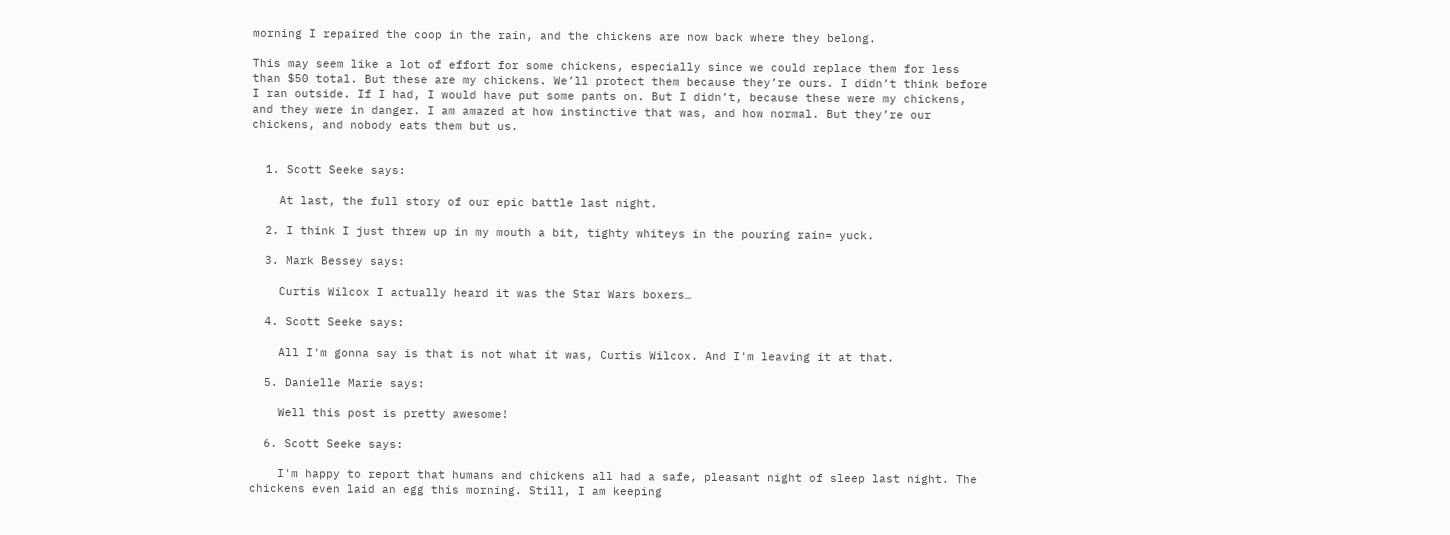morning I repaired the coop in the rain, and the chickens are now back where they belong.

This may seem like a lot of effort for some chickens, especially since we could replace them for less than $50 total. But these are my chickens. We’ll protect them because they’re ours. I didn’t think before I ran outside. If I had, I would have put some pants on. But I didn’t, because these were my chickens, and they were in danger. I am amazed at how instinctive that was, and how normal. But they’re our chickens, and nobody eats them but us.


  1. Scott Seeke says:

    At last, the full story of our epic battle last night.

  2. I think I just threw up in my mouth a bit, tighty whiteys in the pouring rain= yuck.

  3. Mark Bessey says:

    Curtis Wilcox I actually heard it was the Star Wars boxers…

  4. Scott Seeke says:

    All I'm gonna say is that is not what it was, Curtis Wilcox. And I'm leaving it at that.

  5. Danielle Marie says:

    Well this post is pretty awesome!

  6. Scott Seeke says:

    I'm happy to report that humans and chickens all had a safe, pleasant night of sleep last night. The chickens even laid an egg this morning. Still, I am keeping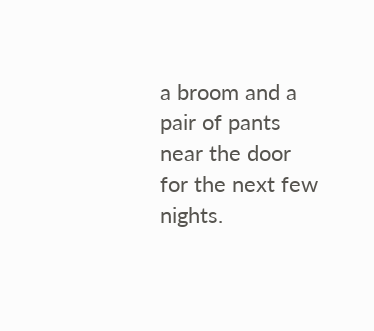a broom and a pair of pants near the door for the next few nights.